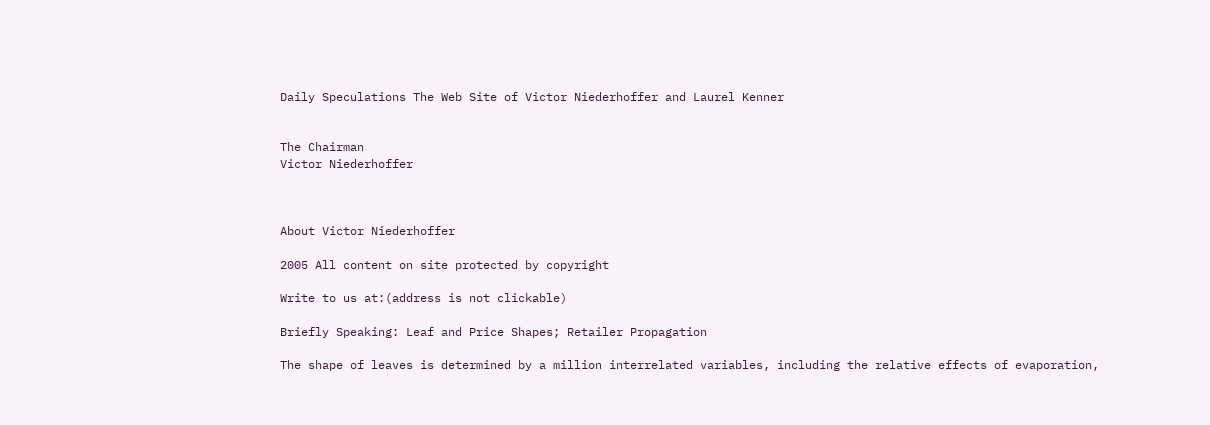Daily Speculations The Web Site of Victor Niederhoffer and Laurel Kenner


The Chairman
Victor Niederhoffer



About Victor Niederhoffer

2005 All content on site protected by copyright

Write to us at:(address is not clickable)

Briefly Speaking: Leaf and Price Shapes; Retailer Propagation

The shape of leaves is determined by a million interrelated variables, including the relative effects of evaporation,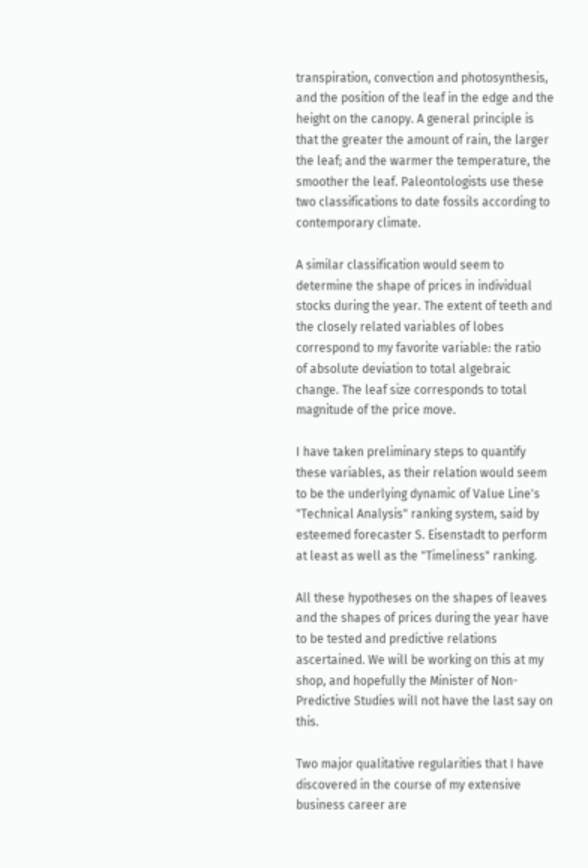transpiration, convection and photosynthesis, and the position of the leaf in the edge and the height on the canopy. A general principle is that the greater the amount of rain, the larger the leaf; and the warmer the temperature, the smoother the leaf. Paleontologists use these two classifications to date fossils according to contemporary climate.

A similar classification would seem to determine the shape of prices in individual stocks during the year. The extent of teeth and the closely related variables of lobes correspond to my favorite variable: the ratio of absolute deviation to total algebraic change. The leaf size corresponds to total magnitude of the price move.

I have taken preliminary steps to quantify these variables, as their relation would seem to be the underlying dynamic of Value Line's "Technical Analysis" ranking system, said by esteemed forecaster S. Eisenstadt to perform at least as well as the "Timeliness" ranking.

All these hypotheses on the shapes of leaves and the shapes of prices during the year have to be tested and predictive relations ascertained. We will be working on this at my shop, and hopefully the Minister of Non-Predictive Studies will not have the last say on this.

Two major qualitative regularities that I have discovered in the course of my extensive business career are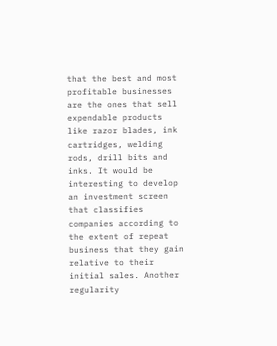that the best and most profitable businesses are the ones that sell expendable products like razor blades, ink cartridges, welding rods, drill bits and inks. It would be interesting to develop an investment screen that classifies companies according to the extent of repeat business that they gain relative to their initial sales. Another regularity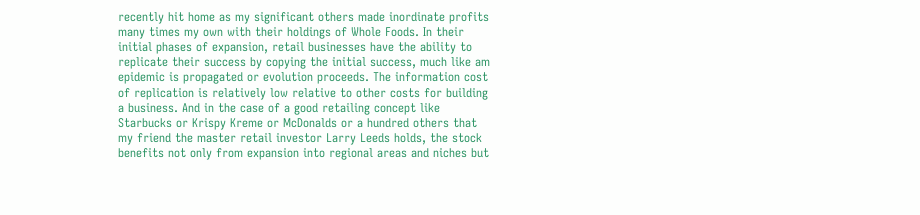recently hit home as my significant others made inordinate profits many times my own with their holdings of Whole Foods. In their initial phases of expansion, retail businesses have the ability to replicate their success by copying the initial success, much like am epidemic is propagated or evolution proceeds. The information cost of replication is relatively low relative to other costs for building a business. And in the case of a good retailing concept like Starbucks or Krispy Kreme or McDonalds or a hundred others that my friend the master retail investor Larry Leeds holds, the stock benefits not only from expansion into regional areas and niches but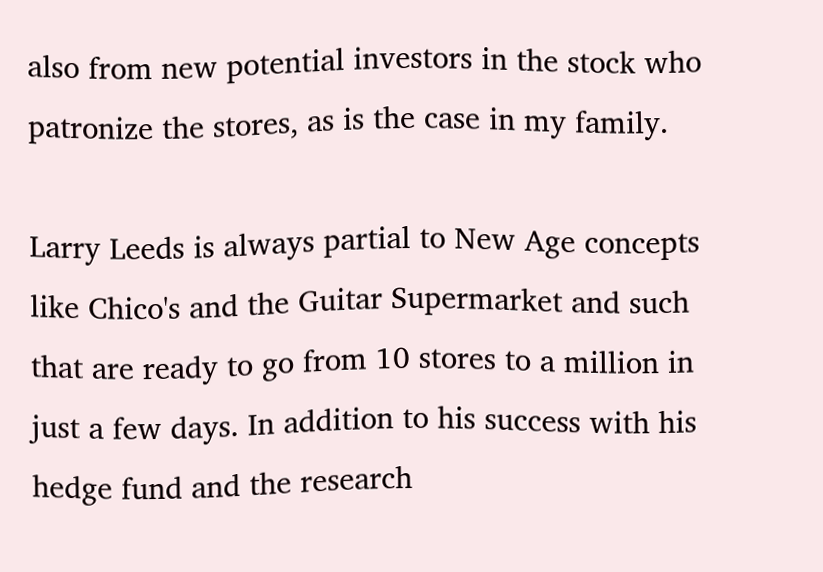also from new potential investors in the stock who patronize the stores, as is the case in my family.

Larry Leeds is always partial to New Age concepts like Chico's and the Guitar Supermarket and such that are ready to go from 10 stores to a million in just a few days. In addition to his success with his hedge fund and the research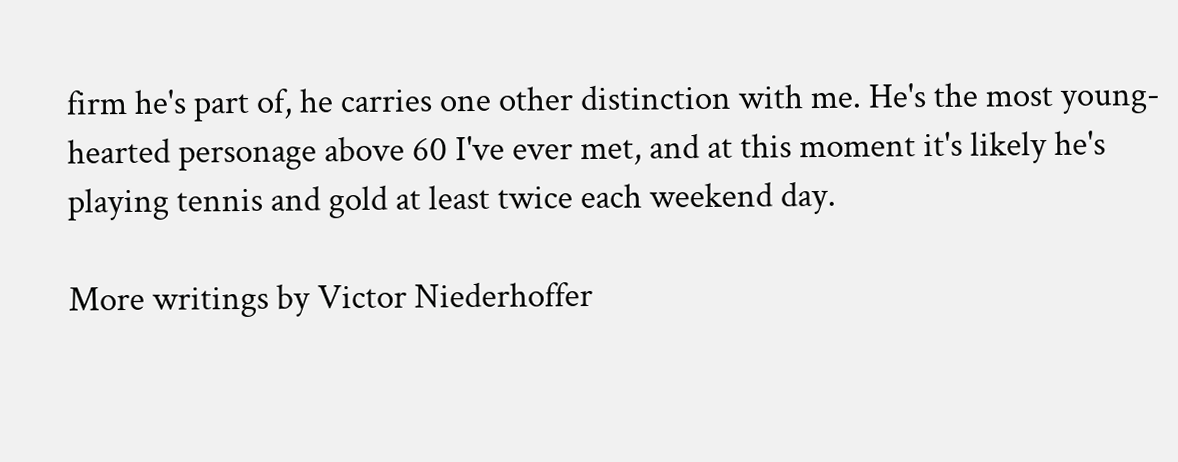firm he's part of, he carries one other distinction with me. He's the most young-hearted personage above 60 I've ever met, and at this moment it's likely he's playing tennis and gold at least twice each weekend day.

More writings by Victor Niederhoffer